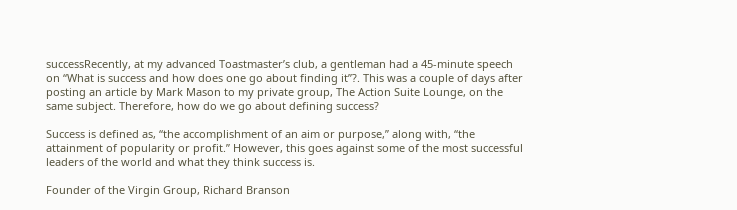successRecently, at my advanced Toastmaster’s club, a gentleman had a 45-minute speech on “What is success and how does one go about finding it”?. This was a couple of days after posting an article by Mark Mason to my private group, The Action Suite Lounge, on the same subject. Therefore, how do we go about defining success?

Success is defined as, “the accomplishment of an aim or purpose,” along with, “the attainment of popularity or profit.” However, this goes against some of the most successful leaders of the world and what they think success is.

Founder of the Virgin Group, Richard Branson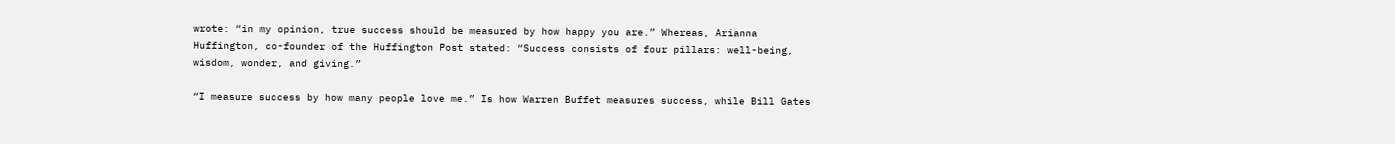wrote: “in my opinion, true success should be measured by how happy you are.” Whereas, Arianna Huffington, co-founder of the Huffington Post stated: “Success consists of four pillars: well-being, wisdom, wonder, and giving.”

“I measure success by how many people love me.” Is how Warren Buffet measures success, while Bill Gates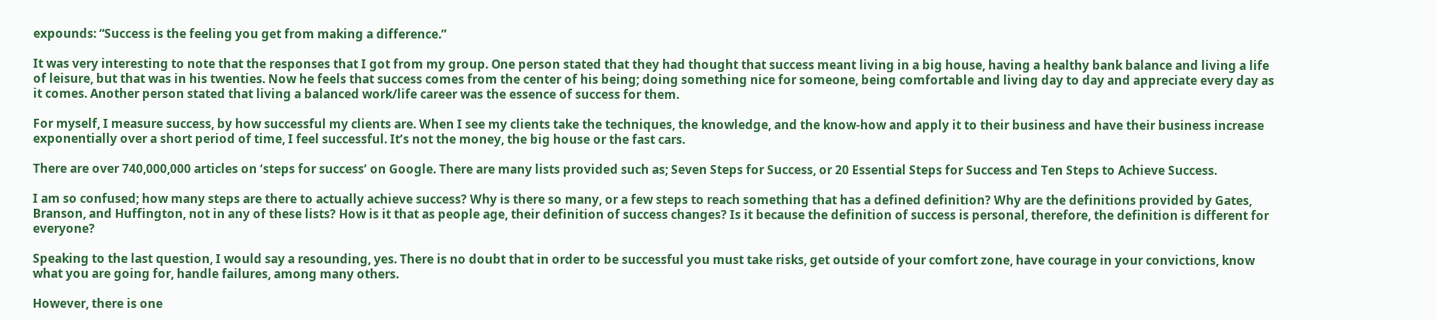expounds: “Success is the feeling you get from making a difference.”

It was very interesting to note that the responses that I got from my group. One person stated that they had thought that success meant living in a big house, having a healthy bank balance and living a life of leisure, but that was in his twenties. Now he feels that success comes from the center of his being; doing something nice for someone, being comfortable and living day to day and appreciate every day as it comes. Another person stated that living a balanced work/life career was the essence of success for them.

For myself, I measure success, by how successful my clients are. When I see my clients take the techniques, the knowledge, and the know-how and apply it to their business and have their business increase exponentially over a short period of time, I feel successful. It’s not the money, the big house or the fast cars.

There are over 740,000,000 articles on ‘steps for success’ on Google. There are many lists provided such as; Seven Steps for Success, or 20 Essential Steps for Success and Ten Steps to Achieve Success.

I am so confused; how many steps are there to actually achieve success? Why is there so many, or a few steps to reach something that has a defined definition? Why are the definitions provided by Gates, Branson, and Huffington, not in any of these lists? How is it that as people age, their definition of success changes? Is it because the definition of success is personal, therefore, the definition is different for everyone?

Speaking to the last question, I would say a resounding, yes. There is no doubt that in order to be successful you must take risks, get outside of your comfort zone, have courage in your convictions, know what you are going for, handle failures, among many others.

However, there is one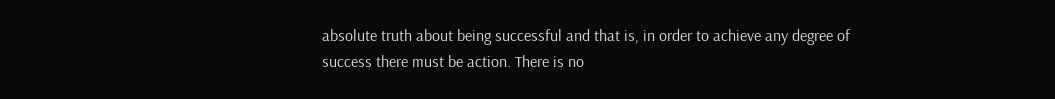absolute truth about being successful and that is, in order to achieve any degree of success there must be action. There is no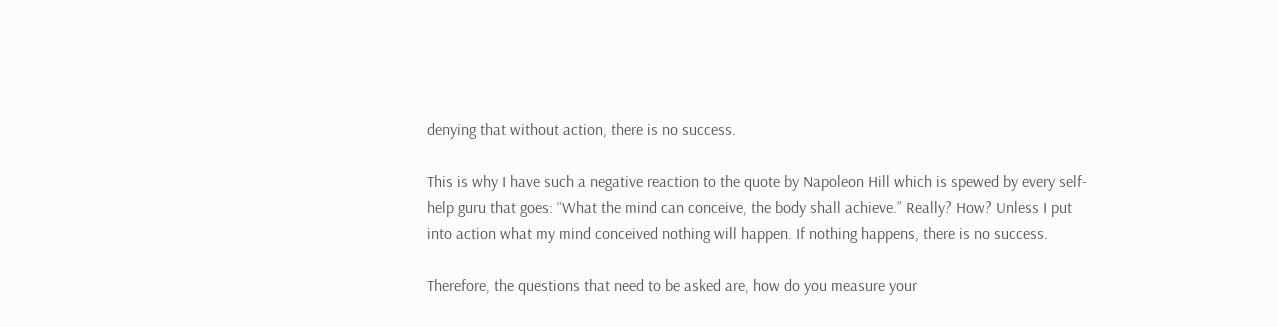denying that without action, there is no success.

This is why I have such a negative reaction to the quote by Napoleon Hill which is spewed by every self-help guru that goes: “What the mind can conceive, the body shall achieve.” Really? How? Unless I put into action what my mind conceived nothing will happen. If nothing happens, there is no success.

Therefore, the questions that need to be asked are, how do you measure your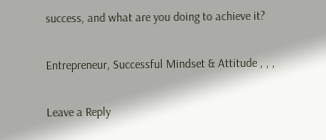success, and what are you doing to achieve it?

Entrepreneur, Successful Mindset & Attitude , , ,

Leave a Reply